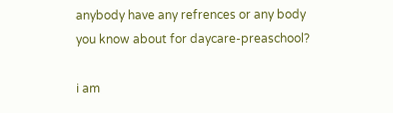anybody have any refrences or any body you know about for daycare-preaschool?

i am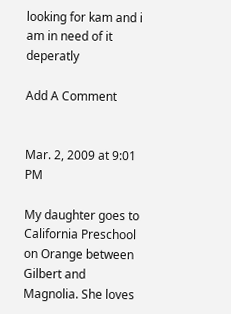looking for kam and i am in need of it deperatly

Add A Comment


Mar. 2, 2009 at 9:01 PM

My daughter goes to California Preschool on Orange between Gilbert and Magnolia. She loves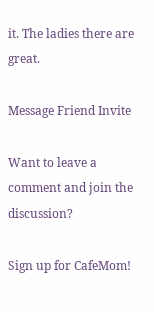it. The ladies there are great.

Message Friend Invite

Want to leave a comment and join the discussion?

Sign up for CafeMom!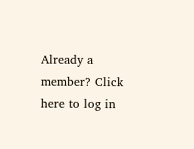Already a member? Click here to log in